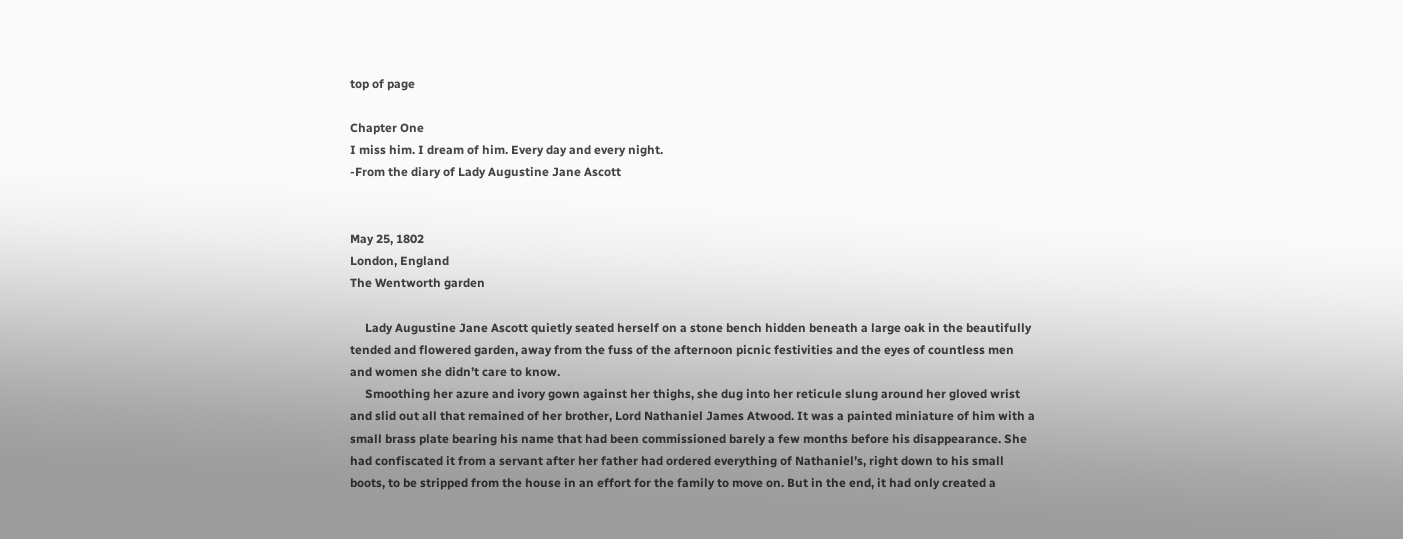top of page

Chapter One
I miss him. I dream of him. Every day and every night.
-From the diary of Lady Augustine Jane Ascott


May 25, 1802
London, England
The Wentworth garden

     Lady Augustine Jane Ascott quietly seated herself on a stone bench hidden beneath a large oak in the beautifully tended and flowered garden, away from the fuss of the afternoon picnic festivities and the eyes of countless men and women she didn’t care to know.
     Smoothing her azure and ivory gown against her thighs, she dug into her reticule slung around her gloved wrist and slid out all that remained of her brother, Lord Nathaniel James Atwood. It was a painted miniature of him with a small brass plate bearing his name that had been commissioned barely a few months before his disappearance. She had confiscated it from a servant after her father had ordered everything of Nathaniel’s, right down to his small boots, to be stripped from the house in an effort for the family to move on. But in the end, it had only created a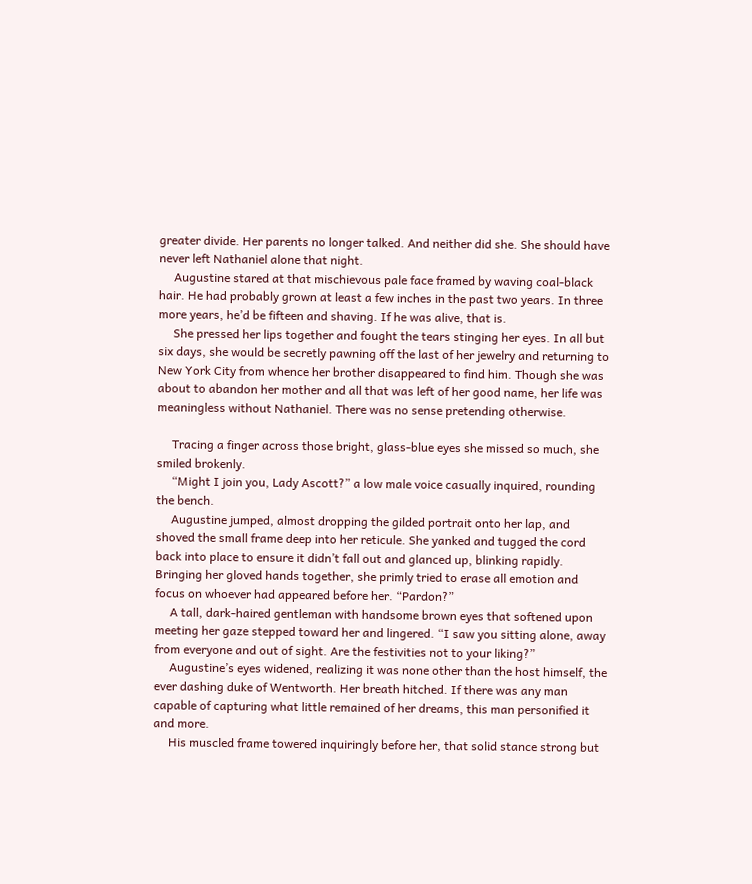greater divide. Her parents no longer talked. And neither did she. She should have never left Nathaniel alone that night.
     Augustine stared at that mischievous pale face framed by waving coal-black hair. He had probably grown at least a few inches in the past two years. In three more years, he’d be fifteen and shaving. If he was alive, that is.
     She pressed her lips together and fought the tears stinging her eyes. In all but six days, she would be secretly pawning off the last of her jewelry and returning to New York City from whence her brother disappeared to find him. Though she was about to abandon her mother and all that was left of her good name, her life was meaningless without Nathaniel. There was no sense pretending otherwise.

     Tracing a finger across those bright, glass-blue eyes she missed so much, she smiled brokenly.
     “Might I join you, Lady Ascott?” a low male voice casually inquired, rounding the bench.
     Augustine jumped, almost dropping the gilded portrait onto her lap, and shoved the small frame deep into her reticule. She yanked and tugged the cord back into place to ensure it didn’t fall out and glanced up, blinking rapidly. Bringing her gloved hands together, she primly tried to erase all emotion and focus on whoever had appeared before her. “Pardon?”
     A tall, dark-haired gentleman with handsome brown eyes that softened upon meeting her gaze stepped toward her and lingered. “I saw you sitting alone, away from everyone and out of sight. Are the festivities not to your liking?”
     Augustine’s eyes widened, realizing it was none other than the host himself, the ever dashing duke of Wentworth. Her breath hitched. If there was any man capable of capturing what little remained of her dreams, this man personified it and more.
     His muscled frame towered inquiringly before her, that solid stance strong but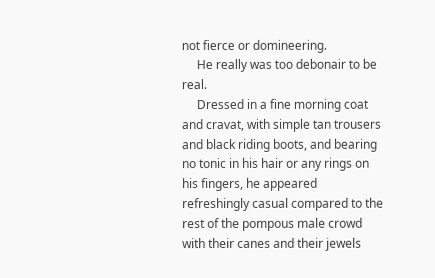not fierce or domineering.
     He really was too debonair to be real.
     Dressed in a fine morning coat and cravat, with simple tan trousers and black riding boots, and bearing no tonic in his hair or any rings on his fingers, he appeared refreshingly casual compared to the rest of the pompous male crowd with their canes and their jewels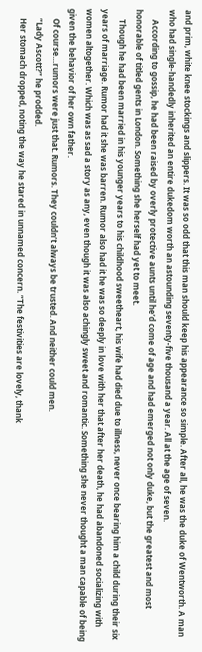and prim, white knee stockings and slippers. It was so odd that this man should keep his appearance so simple. After all, he was the duke of Wentworth. A man who had single-handedly inherited an entire dukedom worth an astounding seventy-five thousand a year. All at the age of seven.
     According to gossip, he had been raised by overly protective aunts until he’d come of age and had emerged not only duke, but the greatest and most honorable of titled gents in London. Something she herself had yet to meet.
     Though he had been married in his younger years to his childhood sweetheart, his wife had died due to illness, never once bearing him a child during their six years of marriage. Rumor had it she was barren. Rumor also had it he was so deeply in love with her that after her death, he had abandoned socializing with women altogether. Which was as sad a story as any, even though it was also achingly sweet and romantic. Something she never thought a man capable of being given the behavior of her own father.
     Of course…rumors were just that. Rumors. They couldn’t always be trusted. And neither could men.
     “Lady Ascott?” he prodded.
     Her stomach dropped, noting the way he stared in unnamed concern. “The festivities are lovely, thank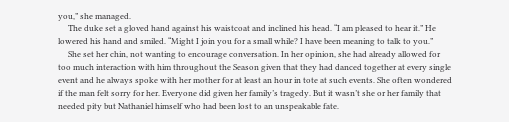you,” she managed.
     The duke set a gloved hand against his waistcoat and inclined his head. “I am pleased to hear it.” He lowered his hand and smiled. “Might I join you for a small while? I have been meaning to talk to you.”
     She set her chin, not wanting to encourage conversation. In her opinion, she had already allowed for too much interaction with him throughout the Season given that they had danced together at every single event and he always spoke with her mother for at least an hour in tote at such events. She often wondered if the man felt sorry for her. Everyone did given her family’s tragedy. But it wasn’t she or her family that needed pity but Nathaniel himself who had been lost to an unspeakable fate.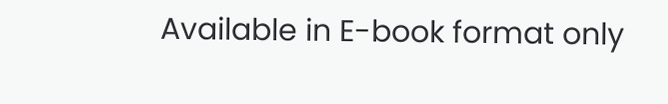Available in E-book format only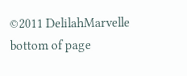©2011 DelilahMarvelle
bottom of page